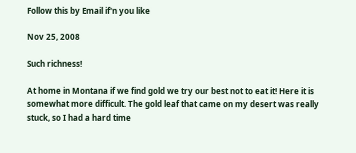Follow this by Email if'n you like

Nov 25, 2008

Such richness!

At home in Montana if we find gold we try our best not to eat it! Here it is somewhat more difficult. The gold leaf that came on my desert was really stuck, so I had a hard time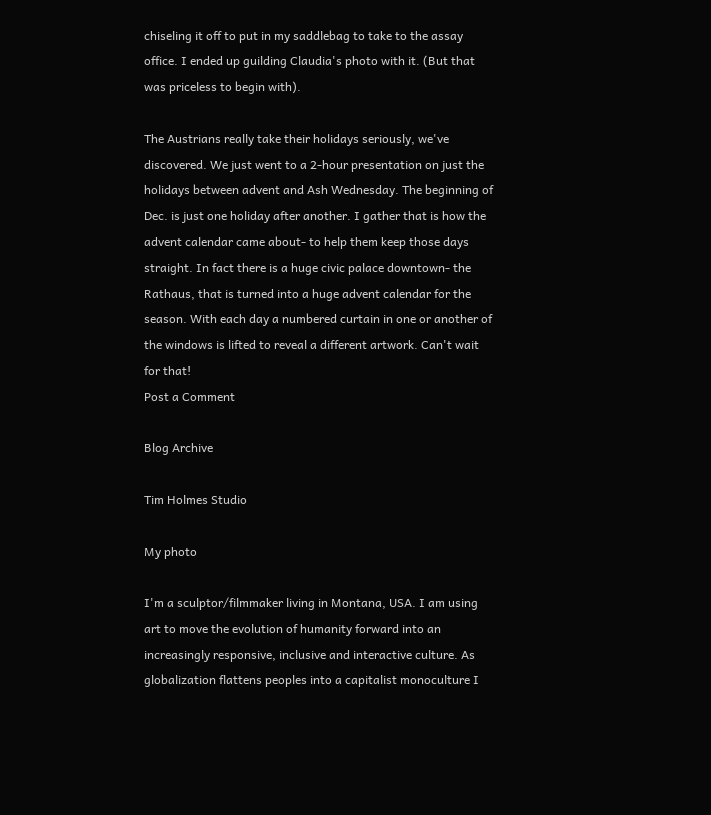chiseling it off to put in my saddlebag to take to the assay office. I ended up guilding Claudia's photo with it. (But that was priceless to begin with).

The Austrians really take their holidays seriously, we've discovered. We just went to a 2-hour presentation on just the holidays between advent and Ash Wednesday. The beginning of Dec. is just one holiday after another. I gather that is how the advent calendar came about- to help them keep those days straight. In fact there is a huge civic palace downtown- the Rathaus, that is turned into a huge advent calendar for the season. With each day a numbered curtain in one or another of the windows is lifted to reveal a different artwork. Can't wait for that!
Post a Comment

Blog Archive

Tim Holmes Studio

My photo

I'm a sculptor/filmmaker living in Montana, USA. I am using art to move the evolution of humanity forward into an increasingly responsive, inclusive and interactive culture. As globalization flattens peoples into a capitalist monoculture I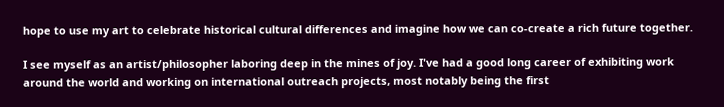hope to use my art to celebrate historical cultural differences and imagine how we can co-create a rich future together.

I see myself as an artist/philosopher laboring deep in the mines of joy. I've had a good long career of exhibiting work around the world and working on international outreach projects, most notably being the first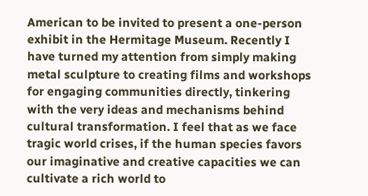American to be invited to present a one-person exhibit in the Hermitage Museum. Recently I have turned my attention from simply making metal sculpture to creating films and workshops for engaging communities directly, tinkering with the very ideas and mechanisms behind cultural transformation. I feel that as we face tragic world crises, if the human species favors our imaginative and creative capacities we can cultivate a rich world to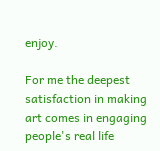enjoy.

For me the deepest satisfaction in making art comes in engaging people's real life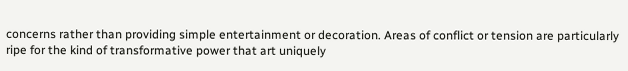concerns rather than providing simple entertainment or decoration. Areas of conflict or tension are particularly ripe for the kind of transformative power that art uniquely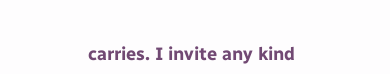carries. I invite any kind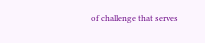of challenge that serves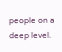people on a deep level.